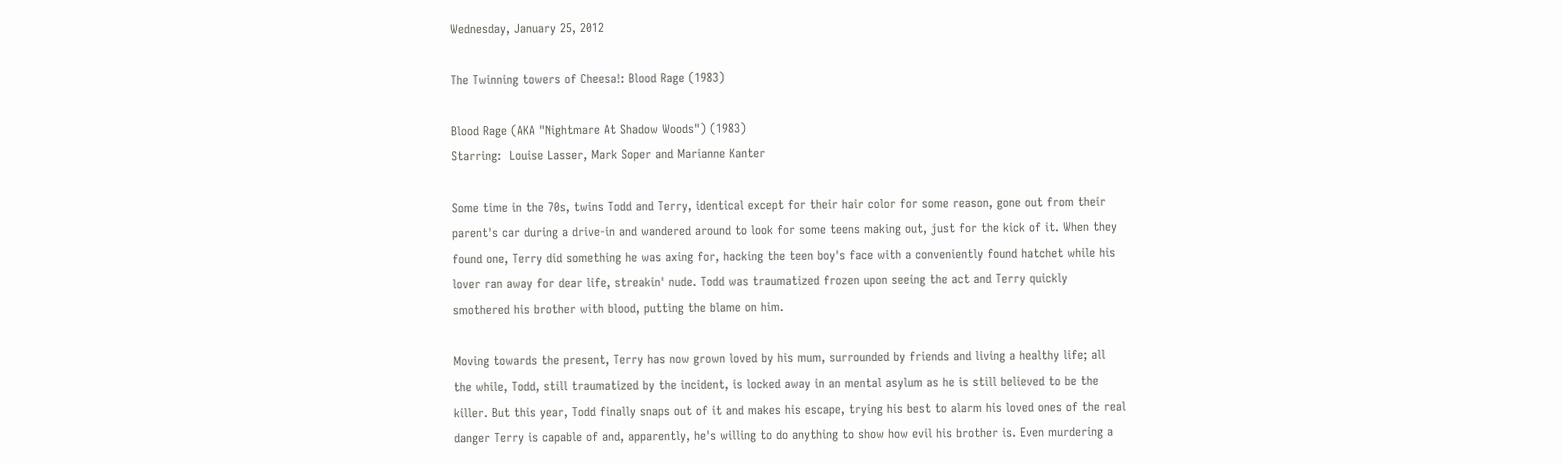Wednesday, January 25, 2012

The Twinning towers of Cheesa!: Blood Rage (1983)

Blood Rage (AKA "Nightmare At Shadow Woods") (1983)
Starring:  Louise Lasser, Mark Soper and Marianne Kanter

Some time in the 70s, twins Todd and Terry, identical except for their hair color for some reason, gone out from their parent's car during a drive-in and wandered around to look for some teens making out, just for the kick of it. When they found one, Terry did something he was axing for, hacking the teen boy's face with a conveniently found hatchet while his lover ran away for dear life, streakin' nude. Todd was traumatized frozen upon seeing the act and Terry quickly smothered his brother with blood, putting the blame on him.

Moving towards the present, Terry has now grown loved by his mum, surrounded by friends and living a healthy life; all the while, Todd, still traumatized by the incident, is locked away in an mental asylum as he is still believed to be the killer. But this year, Todd finally snaps out of it and makes his escape, trying his best to alarm his loved ones of the real danger Terry is capable of and, apparently, he's willing to do anything to show how evil his brother is. Even murdering a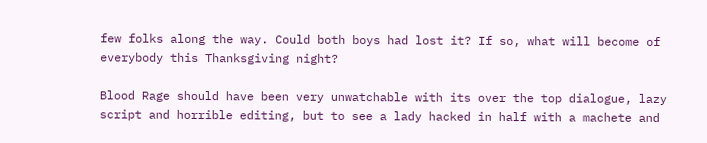few folks along the way. Could both boys had lost it? If so, what will become of everybody this Thanksgiving night?

Blood Rage should have been very unwatchable with its over the top dialogue, lazy script and horrible editing, but to see a lady hacked in half with a machete and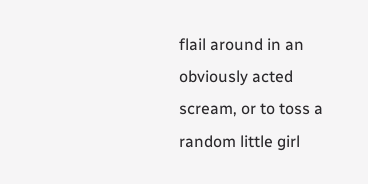flail around in an obviously acted scream, or to toss a random little girl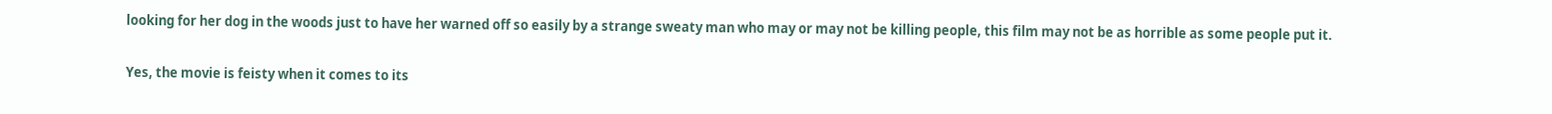looking for her dog in the woods just to have her warned off so easily by a strange sweaty man who may or may not be killing people, this film may not be as horrible as some people put it.

Yes, the movie is feisty when it comes to its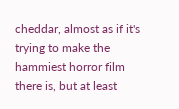cheddar, almost as if it's trying to make the hammiest horror film there is, but at least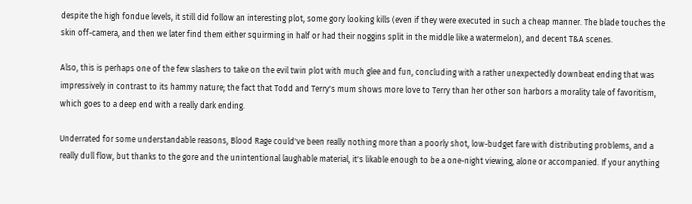despite the high fondue levels, it still did follow an interesting plot, some gory looking kills (even if they were executed in such a cheap manner. The blade touches the skin off-camera, and then we later find them either squirming in half or had their noggins split in the middle like a watermelon), and decent T&A scenes.

Also, this is perhaps one of the few slashers to take on the evil twin plot with much glee and fun, concluding with a rather unexpectedly downbeat ending that was impressively in contrast to its hammy nature; the fact that Todd and Terry's mum shows more love to Terry than her other son harbors a morality tale of favoritism, which goes to a deep end with a really dark ending.

Underrated for some understandable reasons, Blood Rage could've been really nothing more than a poorly shot, low-budget fare with distributing problems, and a really dull flow, but thanks to the gore and the unintentional laughable material, it's likable enough to be a one-night viewing, alone or accompanied. If your anything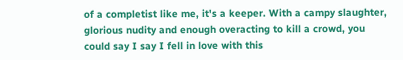of a completist like me, it's a keeper. With a campy slaughter, glorious nudity and enough overacting to kill a crowd, you could say I say I fell in love with this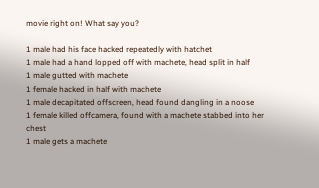movie right on! What say you?

1 male had his face hacked repeatedly with hatchet
1 male had a hand lopped off with machete, head split in half
1 male gutted with machete
1 female hacked in half with machete
1 male decapitated offscreen, head found dangling in a noose
1 female killed offcamera, found with a machete stabbed into her chest
1 male gets a machete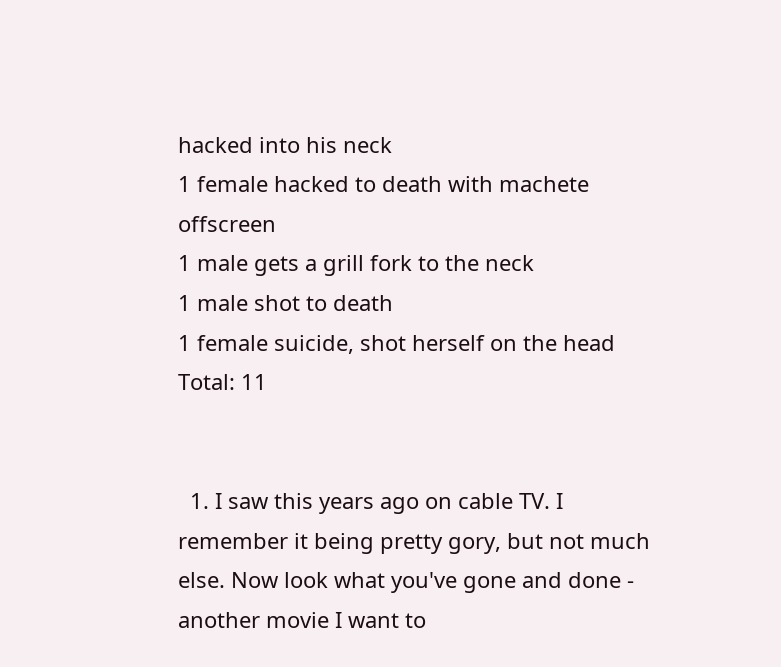hacked into his neck
1 female hacked to death with machete offscreen
1 male gets a grill fork to the neck
1 male shot to death
1 female suicide, shot herself on the head
Total: 11


  1. I saw this years ago on cable TV. I remember it being pretty gory, but not much else. Now look what you've gone and done - another movie I want to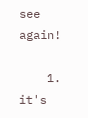see again!

    1. it's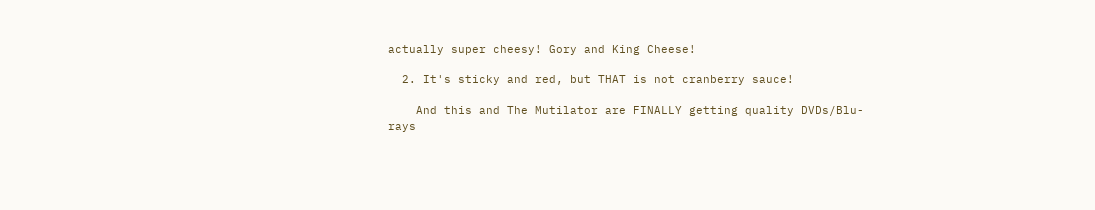actually super cheesy! Gory and King Cheese!

  2. It's sticky and red, but THAT is not cranberry sauce!

    And this and The Mutilator are FINALLY getting quality DVDs/Blu-rays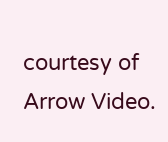courtesy of Arrow Video.